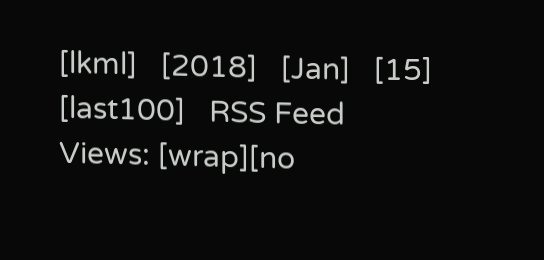[lkml]   [2018]   [Jan]   [15]   [last100]   RSS Feed
Views: [wrap][no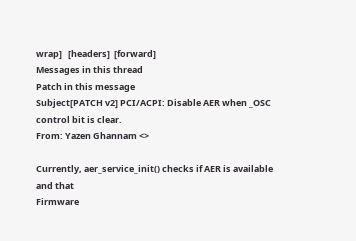wrap]   [headers]  [forward]
Messages in this thread
Patch in this message
Subject[PATCH v2] PCI/ACPI: Disable AER when _OSC control bit is clear.
From: Yazen Ghannam <>

Currently, aer_service_init() checks if AER is available and that
Firmware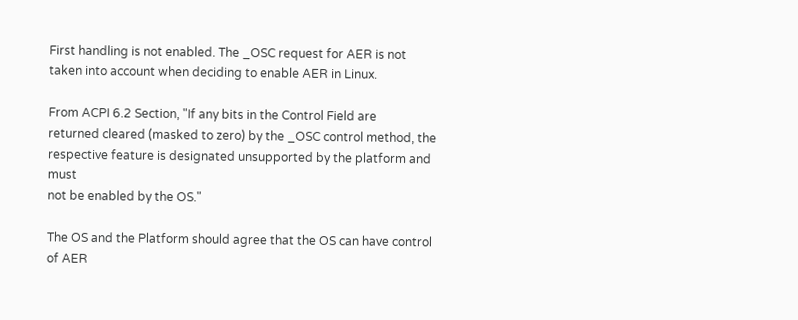First handling is not enabled. The _OSC request for AER is not
taken into account when deciding to enable AER in Linux.

From ACPI 6.2 Section, "If any bits in the Control Field are
returned cleared (masked to zero) by the _OSC control method, the
respective feature is designated unsupported by the platform and must
not be enabled by the OS."

The OS and the Platform should agree that the OS can have control of AER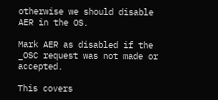otherwise we should disable AER in the OS.

Mark AER as disabled if the _OSC request was not made or accepted.

This covers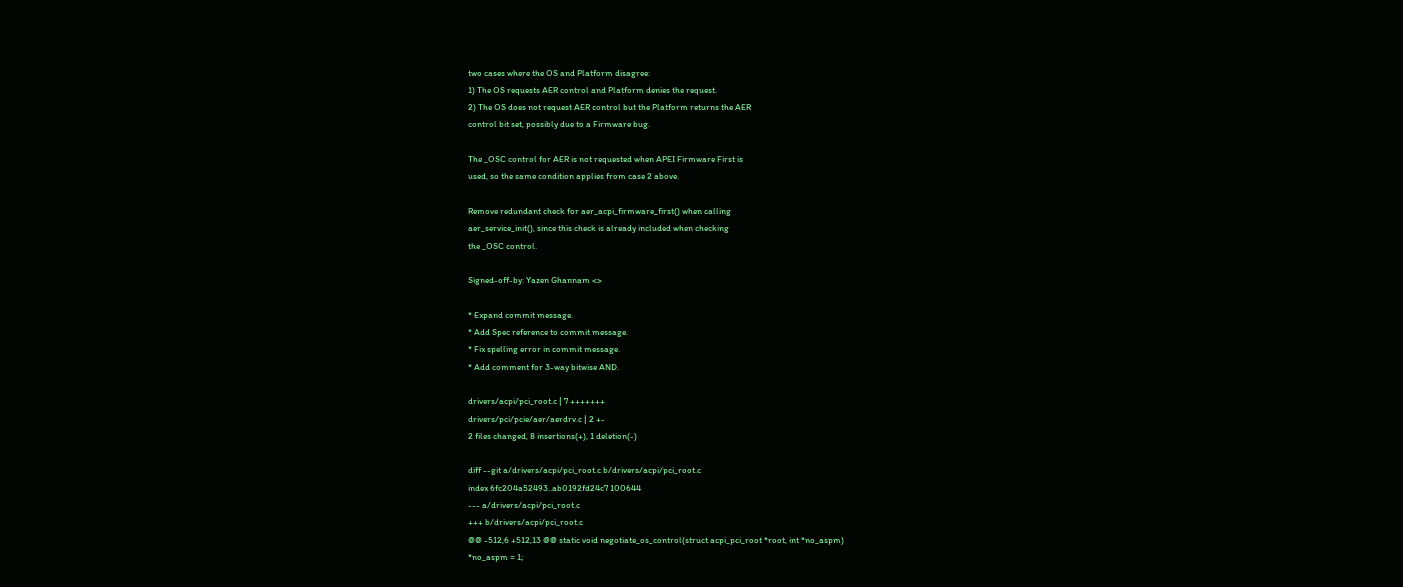two cases where the OS and Platform disagree:
1) The OS requests AER control and Platform denies the request.
2) The OS does not request AER control but the Platform returns the AER
control bit set, possibly due to a Firmware bug.

The _OSC control for AER is not requested when APEI Firmware First is
used, so the same condition applies from case 2 above.

Remove redundant check for aer_acpi_firmware_first() when calling
aer_service_init(), since this check is already included when checking
the _OSC control.

Signed-off-by: Yazen Ghannam <>

* Expand commit message.
* Add Spec reference to commit message.
* Fix spelling error in commit message.
* Add comment for 3-way bitwise AND.

drivers/acpi/pci_root.c | 7 +++++++
drivers/pci/pcie/aer/aerdrv.c | 2 +-
2 files changed, 8 insertions(+), 1 deletion(-)

diff --git a/drivers/acpi/pci_root.c b/drivers/acpi/pci_root.c
index 6fc204a52493..ab0192fd24c7 100644
--- a/drivers/acpi/pci_root.c
+++ b/drivers/acpi/pci_root.c
@@ -512,6 +512,13 @@ static void negotiate_os_control(struct acpi_pci_root *root, int *no_aspm)
*no_aspm = 1;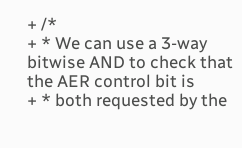+ /*
+ * We can use a 3-way bitwise AND to check that the AER control bit is
+ * both requested by the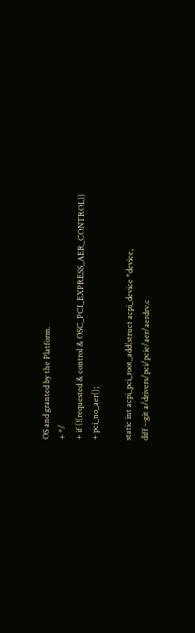OS and granted by the Platform.
+ */
+ if (!(requested & control & OSC_PCI_EXPRESS_AER_CONTROL))
+ pci_no_aer();

static int acpi_pci_root_add(struct acpi_device *device,
diff --git a/drivers/pci/pcie/aer/aerdrv.c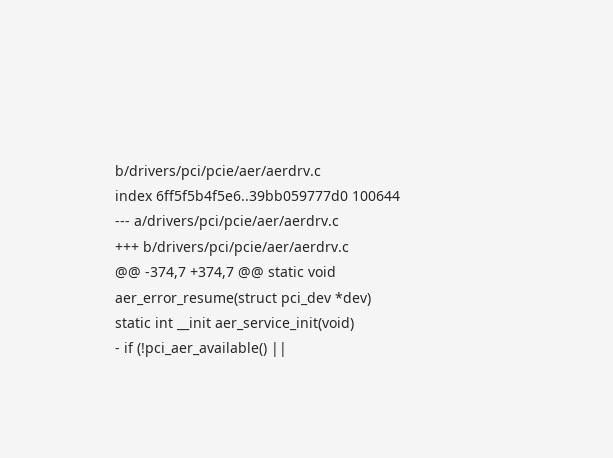b/drivers/pci/pcie/aer/aerdrv.c
index 6ff5f5b4f5e6..39bb059777d0 100644
--- a/drivers/pci/pcie/aer/aerdrv.c
+++ b/drivers/pci/pcie/aer/aerdrv.c
@@ -374,7 +374,7 @@ static void aer_error_resume(struct pci_dev *dev)
static int __init aer_service_init(void)
- if (!pci_aer_available() ||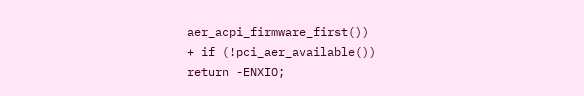aer_acpi_firmware_first())
+ if (!pci_aer_available())
return -ENXIO;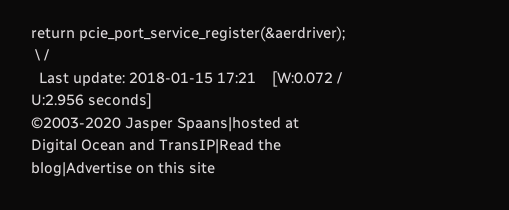return pcie_port_service_register(&aerdriver);
 \ /
  Last update: 2018-01-15 17:21    [W:0.072 / U:2.956 seconds]
©2003-2020 Jasper Spaans|hosted at Digital Ocean and TransIP|Read the blog|Advertise on this site